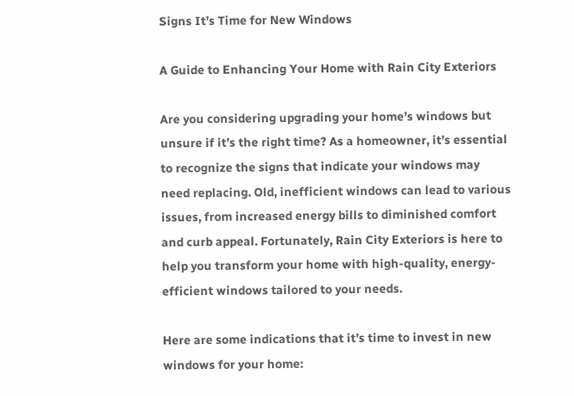Signs It’s Time for New Windows

A Guide to Enhancing Your Home with Rain City Exteriors

Are you considering upgrading your home’s windows but unsure if it’s the right time? As a homeowner, it’s essential to recognize the signs that indicate your windows may need replacing. Old, inefficient windows can lead to various issues, from increased energy bills to diminished comfort and curb appeal. Fortunately, Rain City Exteriors is here to help you transform your home with high-quality, energy-efficient windows tailored to your needs.

Here are some indications that it’s time to invest in new windows for your home: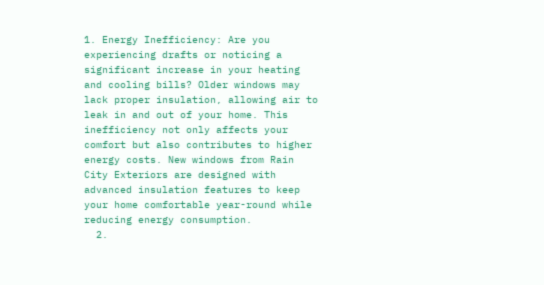1. Energy Inefficiency: Are you experiencing drafts or noticing a significant increase in your heating and cooling bills? Older windows may lack proper insulation, allowing air to leak in and out of your home. This inefficiency not only affects your comfort but also contributes to higher energy costs. New windows from Rain City Exteriors are designed with advanced insulation features to keep your home comfortable year-round while reducing energy consumption.
  2.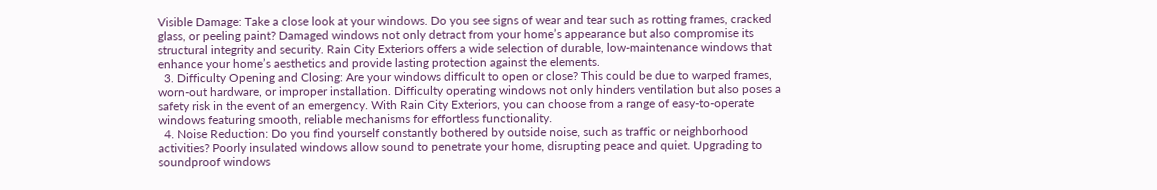Visible Damage: Take a close look at your windows. Do you see signs of wear and tear such as rotting frames, cracked glass, or peeling paint? Damaged windows not only detract from your home’s appearance but also compromise its structural integrity and security. Rain City Exteriors offers a wide selection of durable, low-maintenance windows that enhance your home’s aesthetics and provide lasting protection against the elements.
  3. Difficulty Opening and Closing: Are your windows difficult to open or close? This could be due to warped frames, worn-out hardware, or improper installation. Difficulty operating windows not only hinders ventilation but also poses a safety risk in the event of an emergency. With Rain City Exteriors, you can choose from a range of easy-to-operate windows featuring smooth, reliable mechanisms for effortless functionality.
  4. Noise Reduction: Do you find yourself constantly bothered by outside noise, such as traffic or neighborhood activities? Poorly insulated windows allow sound to penetrate your home, disrupting peace and quiet. Upgrading to soundproof windows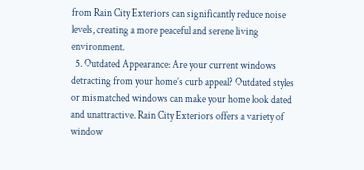from Rain City Exteriors can significantly reduce noise levels, creating a more peaceful and serene living environment.
  5. Outdated Appearance: Are your current windows detracting from your home’s curb appeal? Outdated styles or mismatched windows can make your home look dated and unattractive. Rain City Exteriors offers a variety of window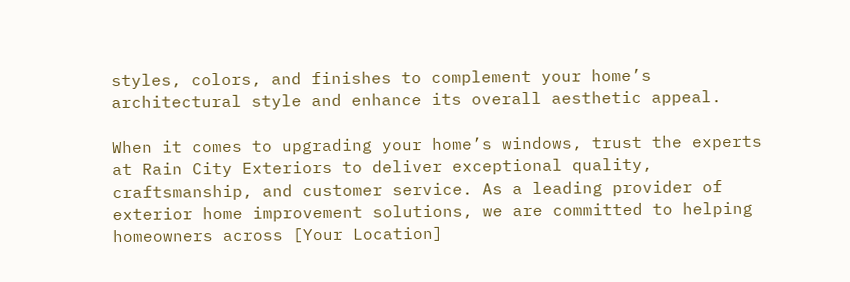styles, colors, and finishes to complement your home’s architectural style and enhance its overall aesthetic appeal.

When it comes to upgrading your home’s windows, trust the experts at Rain City Exteriors to deliver exceptional quality, craftsmanship, and customer service. As a leading provider of exterior home improvement solutions, we are committed to helping homeowners across [Your Location]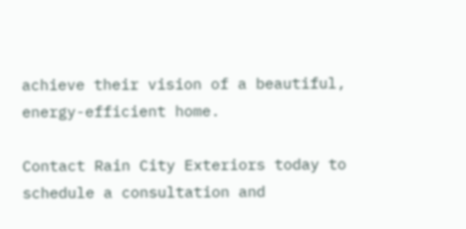achieve their vision of a beautiful, energy-efficient home.

Contact Rain City Exteriors today to schedule a consultation and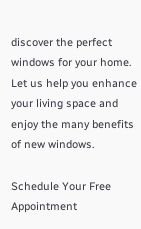discover the perfect windows for your home. Let us help you enhance your living space and enjoy the many benefits of new windows.

Schedule Your Free Appointment